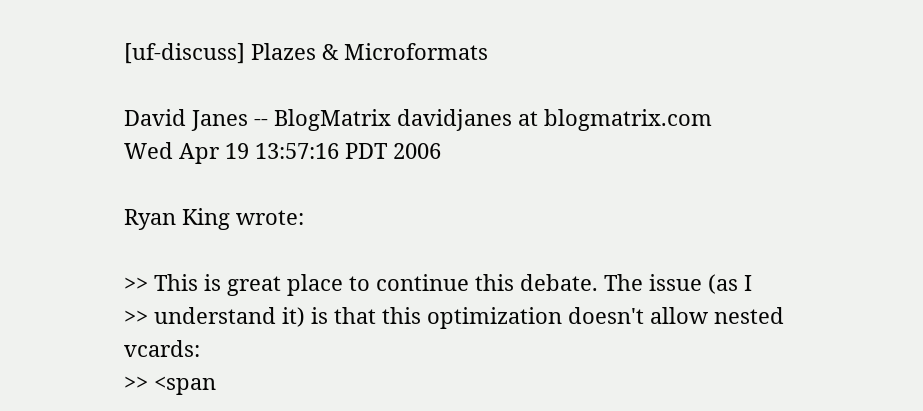[uf-discuss] Plazes & Microformats

David Janes -- BlogMatrix davidjanes at blogmatrix.com
Wed Apr 19 13:57:16 PDT 2006

Ryan King wrote:

>> This is great place to continue this debate. The issue (as I
>> understand it) is that this optimization doesn't allow nested vcards:
>> <span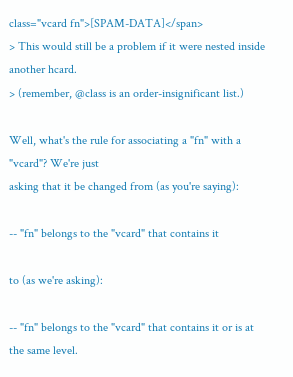class="vcard fn">[SPAM-DATA]</span>
> This would still be a problem if it were nested inside another hcard.
> (remember, @class is an order-insignificant list.)

Well, what's the rule for associating a "fn" with a "vcard"? We're just
asking that it be changed from (as you're saying):

-- "fn" belongs to the "vcard" that contains it

to (as we're asking):

-- "fn" belongs to the "vcard" that contains it or is at the same level.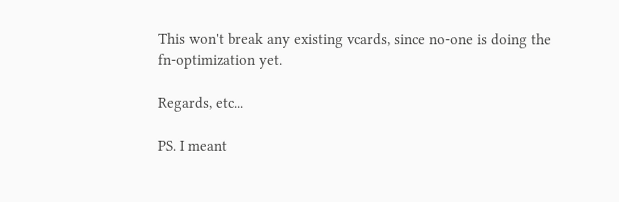This won't break any existing vcards, since no-one is doing the
fn-optimization yet.

Regards, etc...

PS. I meant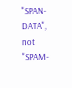"SPAN-DATA", not "SPAM-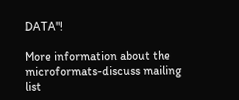DATA"!

More information about the microformats-discuss mailing list